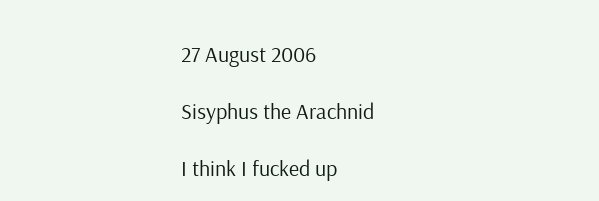27 August 2006

Sisyphus the Arachnid

I think I fucked up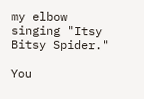my elbow singing "Itsy Bitsy Spider."

You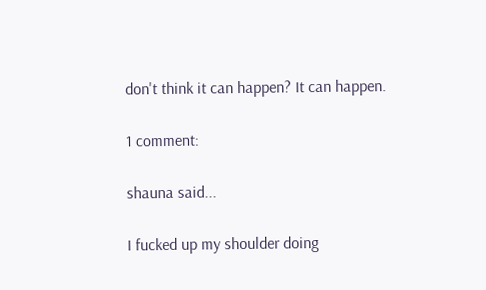don't think it can happen? It can happen.

1 comment:

shauna said...

I fucked up my shoulder doing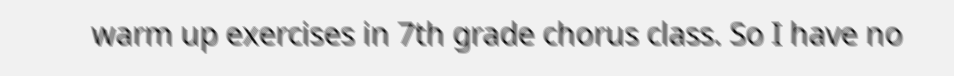warm up exercises in 7th grade chorus class. So I have no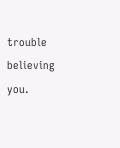trouble believing you.